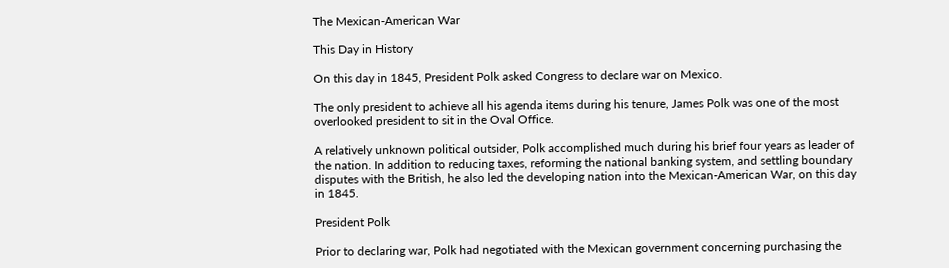The Mexican-American War

This Day in History

On this day in 1845, President Polk asked Congress to declare war on Mexico.

The only president to achieve all his agenda items during his tenure, James Polk was one of the most overlooked president to sit in the Oval Office.

A relatively unknown political outsider, Polk accomplished much during his brief four years as leader of the nation. In addition to reducing taxes, reforming the national banking system, and settling boundary disputes with the British, he also led the developing nation into the Mexican-American War, on this day in 1845.

President Polk

Prior to declaring war, Polk had negotiated with the Mexican government concerning purchasing the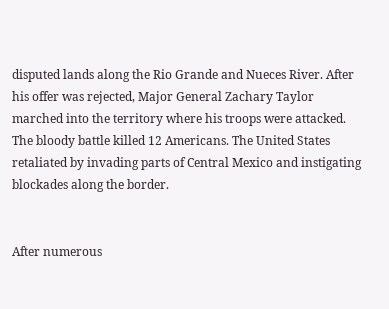disputed lands along the Rio Grande and Nueces River. After his offer was rejected, Major General Zachary Taylor marched into the territory where his troops were attacked. The bloody battle killed 12 Americans. The United States retaliated by invading parts of Central Mexico and instigating blockades along the border.


After numerous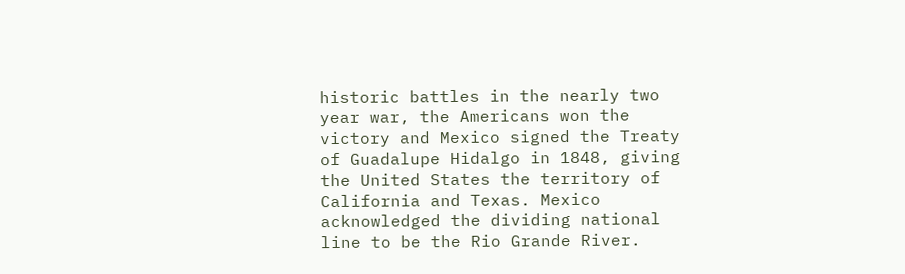historic battles in the nearly two year war, the Americans won the victory and Mexico signed the Treaty of Guadalupe Hidalgo in 1848, giving the United States the territory of California and Texas. Mexico acknowledged the dividing national line to be the Rio Grande River.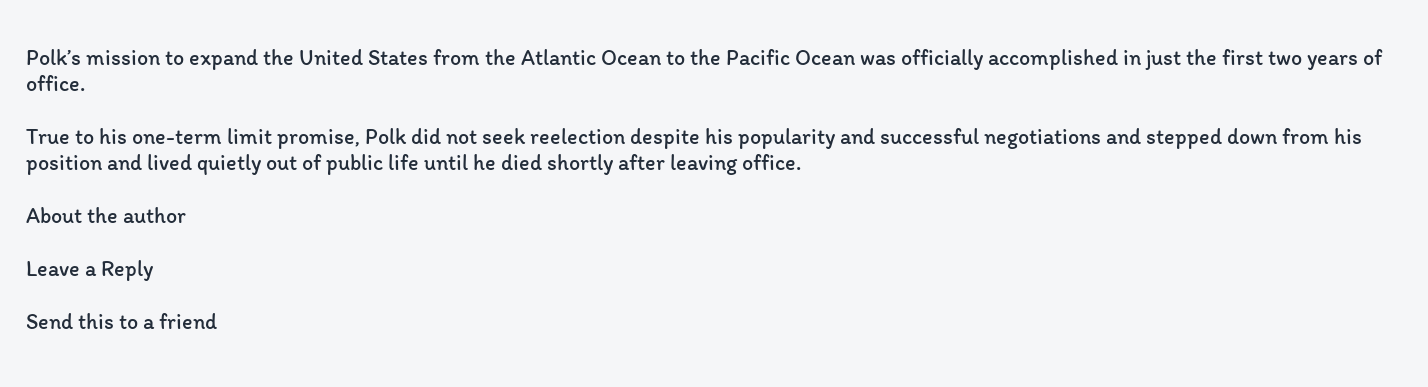Polk’s mission to expand the United States from the Atlantic Ocean to the Pacific Ocean was officially accomplished in just the first two years of office.

True to his one-term limit promise, Polk did not seek reelection despite his popularity and successful negotiations and stepped down from his position and lived quietly out of public life until he died shortly after leaving office.

About the author

Leave a Reply

Send this to a friend